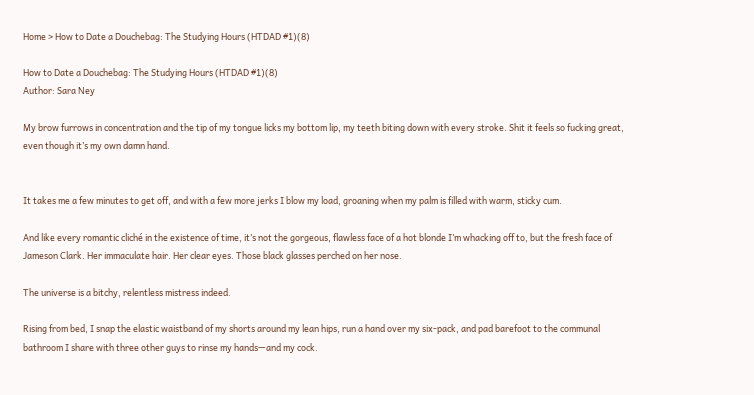Home > How to Date a Douchebag: The Studying Hours (HTDAD #1)(8)

How to Date a Douchebag: The Studying Hours (HTDAD #1)(8)
Author: Sara Ney

My brow furrows in concentration and the tip of my tongue licks my bottom lip, my teeth biting down with every stroke. Shit it feels so fucking great, even though it’s my own damn hand.


It takes me a few minutes to get off, and with a few more jerks I blow my load, groaning when my palm is filled with warm, sticky cum.

And like every romantic cliché in the existence of time, it’s not the gorgeous, flawless face of a hot blonde I’m whacking off to, but the fresh face of Jameson Clark. Her immaculate hair. Her clear eyes. Those black glasses perched on her nose.

The universe is a bitchy, relentless mistress indeed.

Rising from bed, I snap the elastic waistband of my shorts around my lean hips, run a hand over my six-pack, and pad barefoot to the communal bathroom I share with three other guys to rinse my hands—and my cock.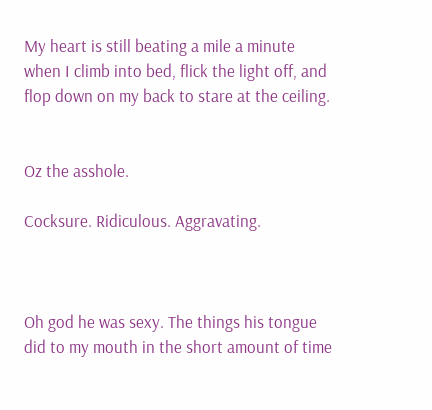My heart is still beating a mile a minute when I climb into bed, flick the light off, and flop down on my back to stare at the ceiling.


Oz the asshole.

Cocksure. Ridiculous. Aggravating.



Oh god he was sexy. The things his tongue did to my mouth in the short amount of time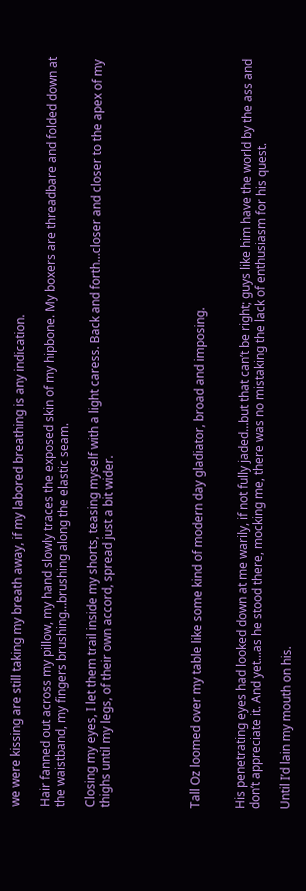we were kissing are still taking my breath away, if my labored breathing is any indication.

Hair fanned out across my pillow, my hand slowly traces the exposed skin of my hipbone. My boxers are threadbare and folded down at the waistband, my fingers brushing…brushing along the elastic seam.

Closing my eyes, I let them trail inside my shorts, teasing myself with a light caress. Back and forth…closer and closer to the apex of my thighs until my legs, of their own accord, spread just a bit wider.





Tall Oz loomed over my table like some kind of modern day gladiator, broad and imposing.


His penetrating eyes had looked down at me warily, if not fully jaded…but that can’t be right; guys like him have the world by the ass and don’t appreciate it. And yet...as he stood there, mocking me, there was no mistaking the lack of enthusiasm for his quest.

Until I’d lain my mouth on his.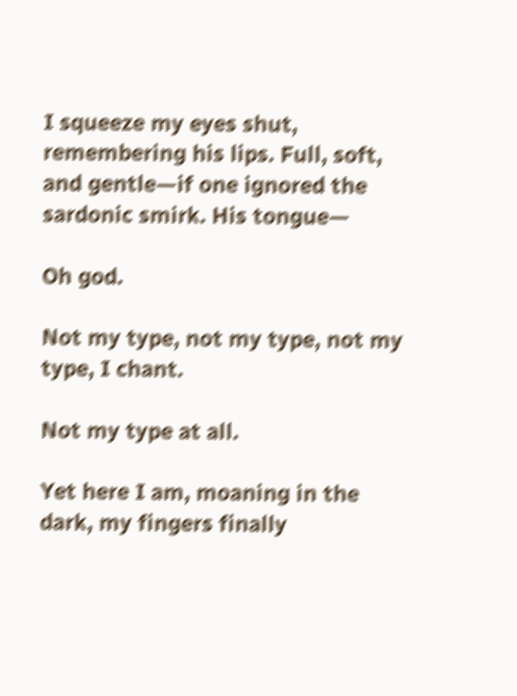I squeeze my eyes shut, remembering his lips. Full, soft, and gentle—if one ignored the sardonic smirk. His tongue—

Oh god.

Not my type, not my type, not my type, I chant.

Not my type at all.

Yet here I am, moaning in the dark, my fingers finally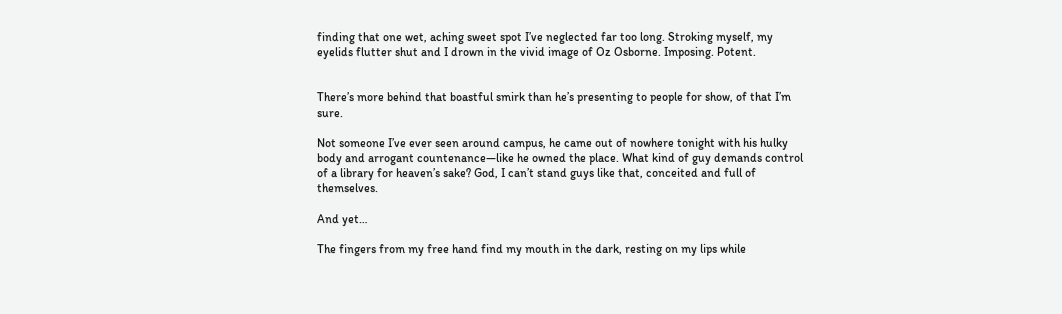finding that one wet, aching sweet spot I’ve neglected far too long. Stroking myself, my eyelids flutter shut and I drown in the vivid image of Oz Osborne. Imposing. Potent.


There’s more behind that boastful smirk than he’s presenting to people for show, of that I’m sure.

Not someone I’ve ever seen around campus, he came out of nowhere tonight with his hulky body and arrogant countenance—like he owned the place. What kind of guy demands control of a library for heaven’s sake? God, I can’t stand guys like that, conceited and full of themselves.

And yet…

The fingers from my free hand find my mouth in the dark, resting on my lips while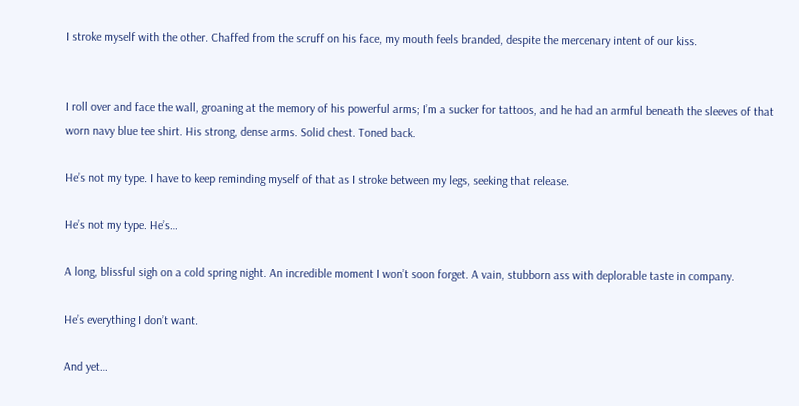I stroke myself with the other. Chaffed from the scruff on his face, my mouth feels branded, despite the mercenary intent of our kiss.


I roll over and face the wall, groaning at the memory of his powerful arms; I’m a sucker for tattoos, and he had an armful beneath the sleeves of that worn navy blue tee shirt. His strong, dense arms. Solid chest. Toned back.

He’s not my type. I have to keep reminding myself of that as I stroke between my legs, seeking that release.

He’s not my type. He’s…

A long, blissful sigh on a cold spring night. An incredible moment I won’t soon forget. A vain, stubborn ass with deplorable taste in company.

He’s everything I don’t want.

And yet…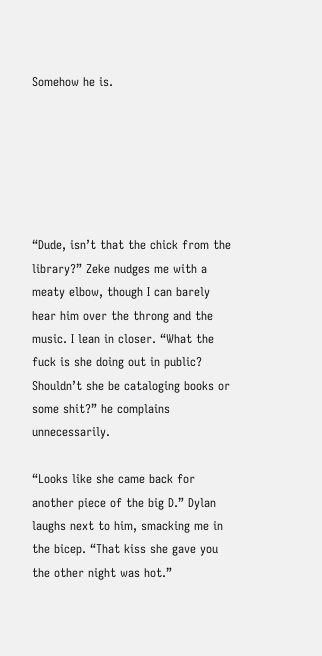Somehow he is.






“Dude, isn’t that the chick from the library?” Zeke nudges me with a meaty elbow, though I can barely hear him over the throng and the music. I lean in closer. “What the fuck is she doing out in public? Shouldn’t she be cataloging books or some shit?” he complains unnecessarily.

“Looks like she came back for another piece of the big D.” Dylan laughs next to him, smacking me in the bicep. “That kiss she gave you the other night was hot.”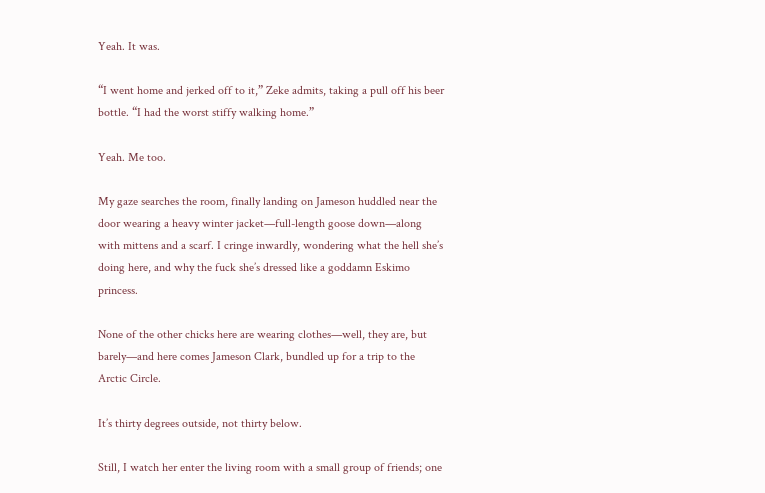Yeah. It was.

“I went home and jerked off to it,” Zeke admits, taking a pull off his beer bottle. “I had the worst stiffy walking home.”

Yeah. Me too.

My gaze searches the room, finally landing on Jameson huddled near the door wearing a heavy winter jacket—full-length goose down—along with mittens and a scarf. I cringe inwardly, wondering what the hell she’s doing here, and why the fuck she’s dressed like a goddamn Eskimo princess.

None of the other chicks here are wearing clothes—well, they are, but barely—and here comes Jameson Clark, bundled up for a trip to the Arctic Circle.

It’s thirty degrees outside, not thirty below.

Still, I watch her enter the living room with a small group of friends; one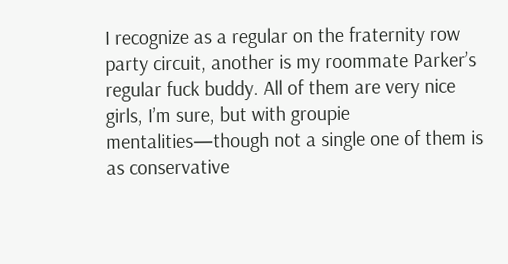I recognize as a regular on the fraternity row party circuit, another is my roommate Parker’s regular fuck buddy. All of them are very nice girls, I’m sure, but with groupie mentalities—though not a single one of them is as conservative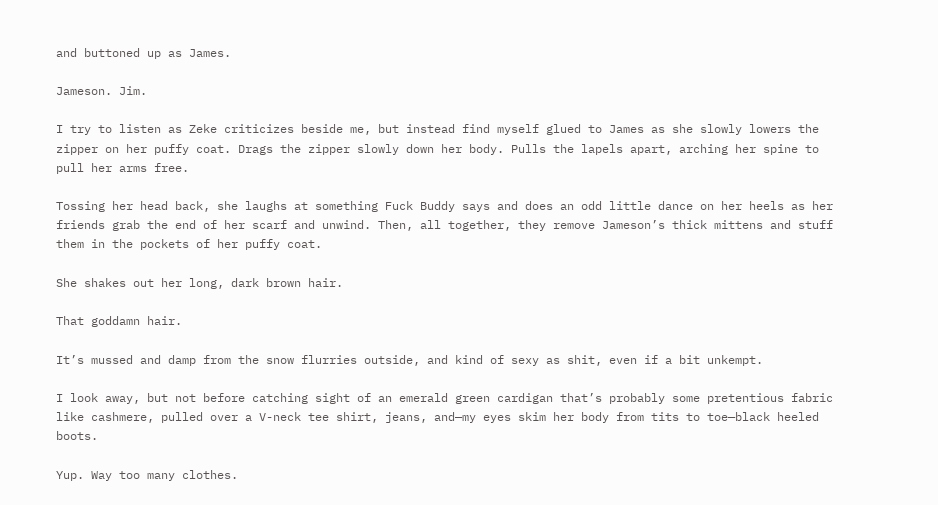and buttoned up as James.

Jameson. Jim.

I try to listen as Zeke criticizes beside me, but instead find myself glued to James as she slowly lowers the zipper on her puffy coat. Drags the zipper slowly down her body. Pulls the lapels apart, arching her spine to pull her arms free.

Tossing her head back, she laughs at something Fuck Buddy says and does an odd little dance on her heels as her friends grab the end of her scarf and unwind. Then, all together, they remove Jameson’s thick mittens and stuff them in the pockets of her puffy coat.

She shakes out her long, dark brown hair.

That goddamn hair.

It’s mussed and damp from the snow flurries outside, and kind of sexy as shit, even if a bit unkempt.

I look away, but not before catching sight of an emerald green cardigan that’s probably some pretentious fabric like cashmere, pulled over a V-neck tee shirt, jeans, and—my eyes skim her body from tits to toe—black heeled boots.

Yup. Way too many clothes.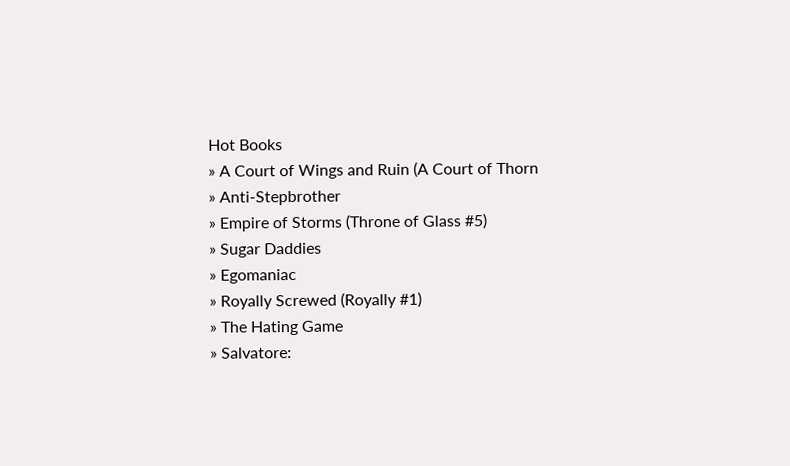Hot Books
» A Court of Wings and Ruin (A Court of Thorn
» Anti-Stepbrother
» Empire of Storms (Throne of Glass #5)
» Sugar Daddies
» Egomaniac
» Royally Screwed (Royally #1)
» The Hating Game
» Salvatore: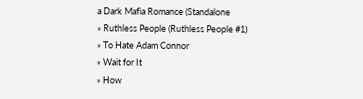a Dark Mafia Romance (Standalone
» Ruthless People (Ruthless People #1)
» To Hate Adam Connor
» Wait for It
» How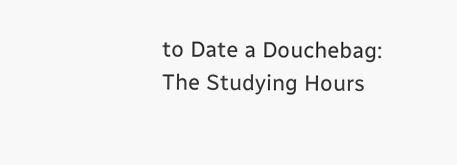to Date a Douchebag: The Studying Hours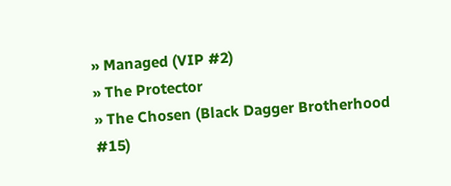» Managed (VIP #2)
» The Protector
» The Chosen (Black Dagger Brotherhood #15)